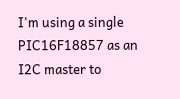I'm using a single PIC16F18857 as an I2C master to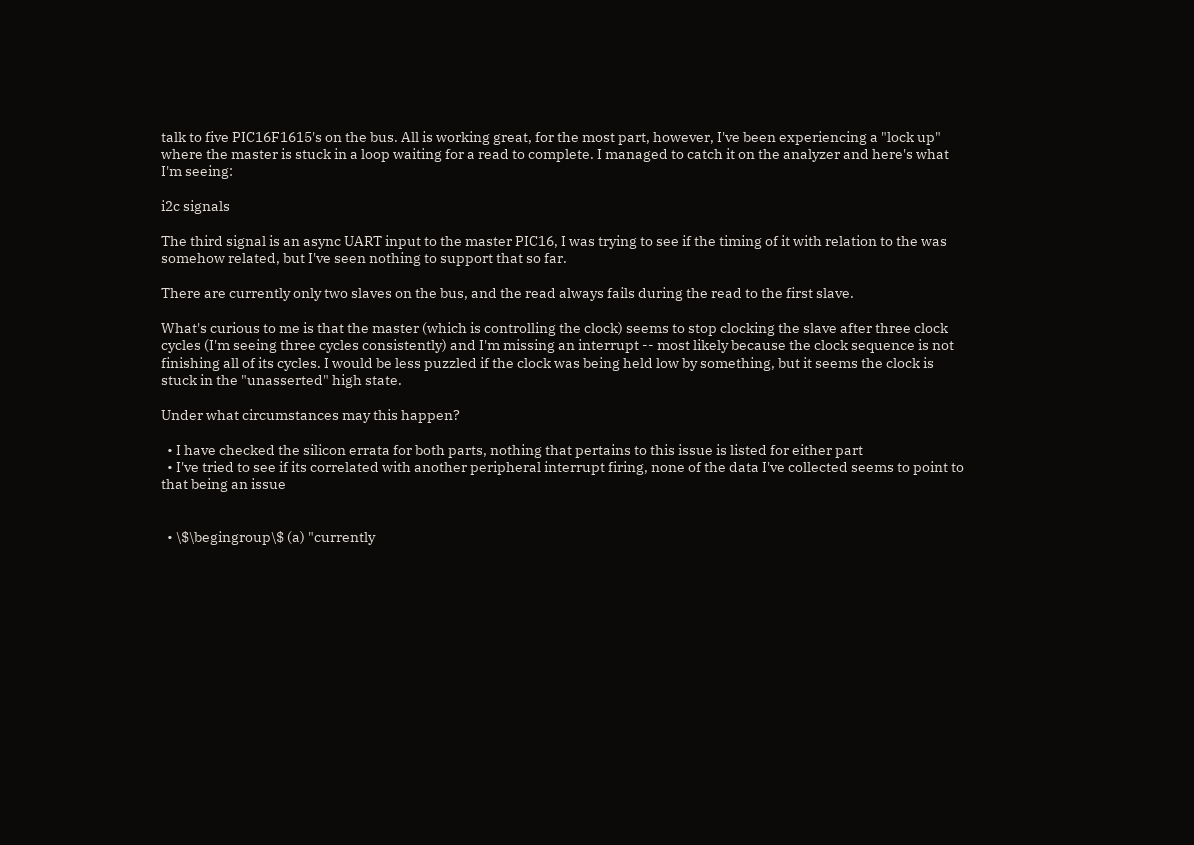talk to five PIC16F1615's on the bus. All is working great, for the most part, however, I've been experiencing a "lock up" where the master is stuck in a loop waiting for a read to complete. I managed to catch it on the analyzer and here's what I'm seeing:

i2c signals

The third signal is an async UART input to the master PIC16, I was trying to see if the timing of it with relation to the was somehow related, but I've seen nothing to support that so far.

There are currently only two slaves on the bus, and the read always fails during the read to the first slave.

What's curious to me is that the master (which is controlling the clock) seems to stop clocking the slave after three clock cycles (I'm seeing three cycles consistently) and I'm missing an interrupt -- most likely because the clock sequence is not finishing all of its cycles. I would be less puzzled if the clock was being held low by something, but it seems the clock is stuck in the "unasserted" high state.

Under what circumstances may this happen?

  • I have checked the silicon errata for both parts, nothing that pertains to this issue is listed for either part
  • I've tried to see if its correlated with another peripheral interrupt firing, none of the data I've collected seems to point to that being an issue


  • \$\begingroup\$ (a) "currently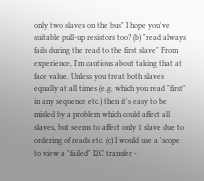only two slaves on the bus" I hope you've suitable pull-up resistors too? (b) "read always fails during the read to the first slave" From experience, I'm cautious about taking that at face value. Unless you treat both slaves equally at all times (e.g. which you read "first" in any sequence etc.) then it's easy to be misled by a problem which could affect all slaves, but seems to affect only 1 slave due to ordering of reads etc. (c) I would use a 'scope to view a "failed" I2C transfer -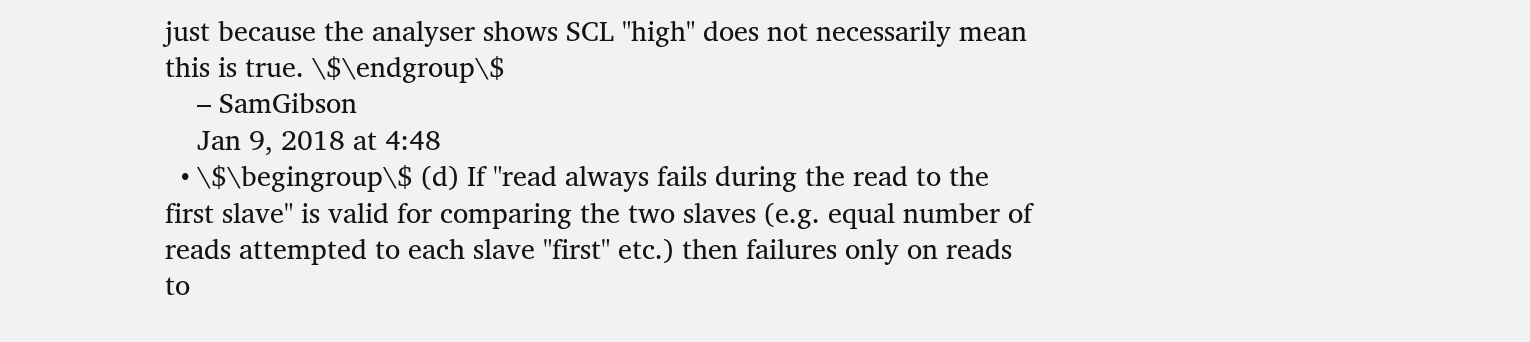just because the analyser shows SCL "high" does not necessarily mean this is true. \$\endgroup\$
    – SamGibson
    Jan 9, 2018 at 4:48
  • \$\begingroup\$ (d) If "read always fails during the read to the first slave" is valid for comparing the two slaves (e.g. equal number of reads attempted to each slave "first" etc.) then failures only on reads to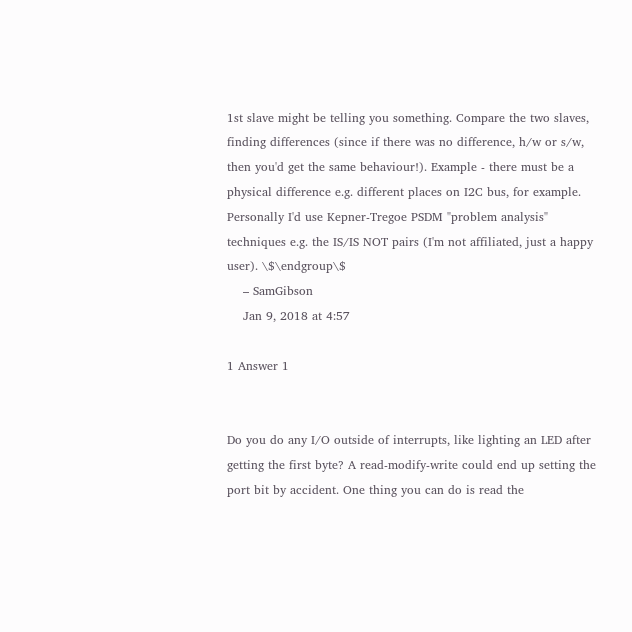1st slave might be telling you something. Compare the two slaves, finding differences (since if there was no difference, h/w or s/w, then you'd get the same behaviour!). Example - there must be a physical difference e.g. different places on I2C bus, for example. Personally I'd use Kepner-Tregoe PSDM "problem analysis" techniques e.g. the IS/IS NOT pairs (I'm not affiliated, just a happy user). \$\endgroup\$
    – SamGibson
    Jan 9, 2018 at 4:57

1 Answer 1


Do you do any I/O outside of interrupts, like lighting an LED after getting the first byte? A read-modify-write could end up setting the port bit by accident. One thing you can do is read the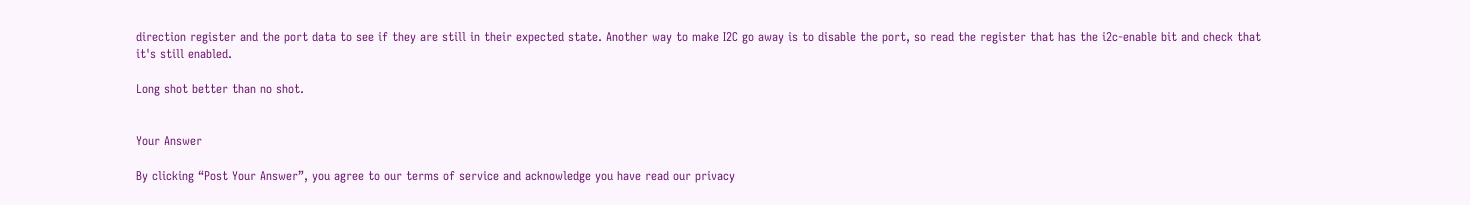direction register and the port data to see if they are still in their expected state. Another way to make I2C go away is to disable the port, so read the register that has the i2c-enable bit and check that it's still enabled.

Long shot better than no shot.


Your Answer

By clicking “Post Your Answer”, you agree to our terms of service and acknowledge you have read our privacy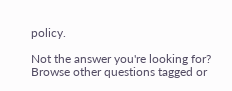policy.

Not the answer you're looking for? Browse other questions tagged or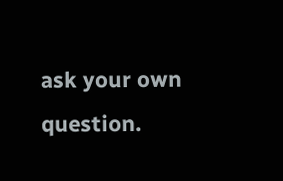ask your own question.